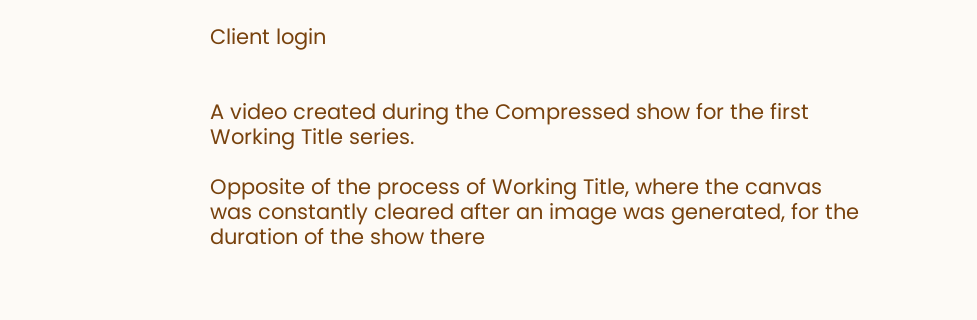Client login


A video created during the Compressed show for the first Working Title series.

Opposite of the process of Working Title, where the canvas was constantly cleared after an image was generated, for the duration of the show there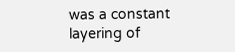was a constant layering of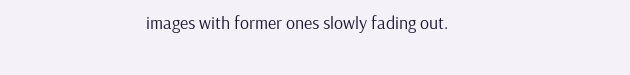images with former ones slowly fading out.